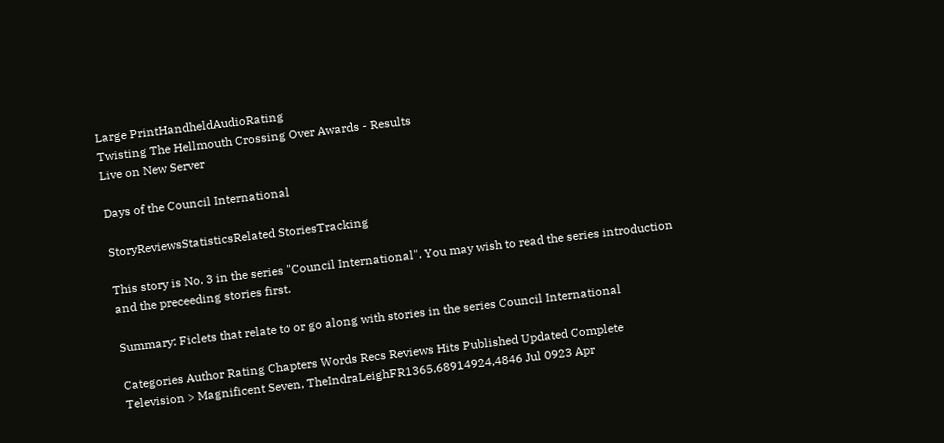Large PrintHandheldAudioRating
Twisting The Hellmouth Crossing Over Awards - Results
Live on New Server

Days of the Council International

StoryReviewsStatisticsRelated StoriesTracking

This story is No. 3 in the series "Council International". You may wish to read the series introduction and the preceeding stories first.

Summary: Ficlets that relate to or go along with stories in the series Council International

Categories Author Rating Chapters Words Recs Reviews Hits Published Updated Complete
Television > Magnificent Seven, TheIndraLeighFR1365,68914924,4846 Jul 0923 Apr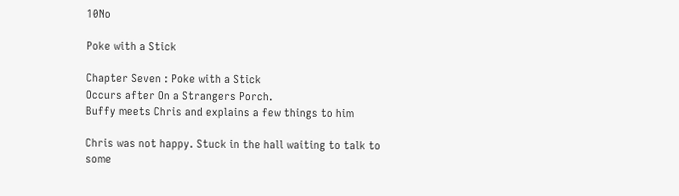10No

Poke with a Stick

Chapter Seven : Poke with a Stick
Occurs after On a Strangers Porch.
Buffy meets Chris and explains a few things to him

Chris was not happy. Stuck in the hall waiting to talk to some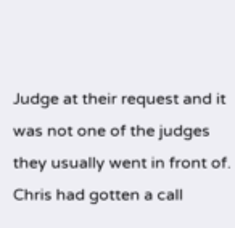Judge at their request and it was not one of the judges they usually went in front of. Chris had gotten a call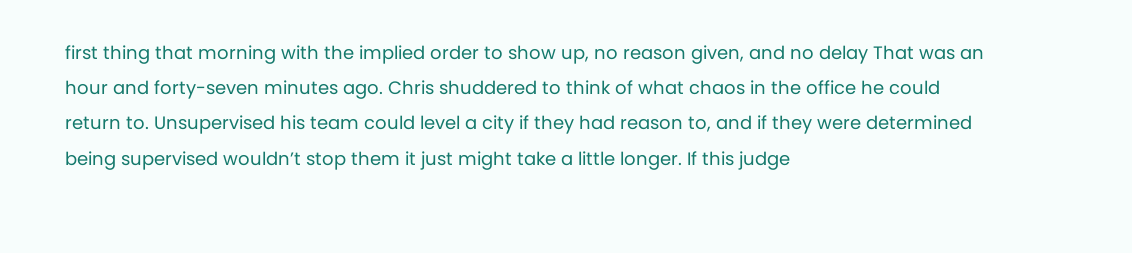first thing that morning with the implied order to show up, no reason given, and no delay That was an hour and forty-seven minutes ago. Chris shuddered to think of what chaos in the office he could return to. Unsupervised his team could level a city if they had reason to, and if they were determined being supervised wouldn’t stop them it just might take a little longer. If this judge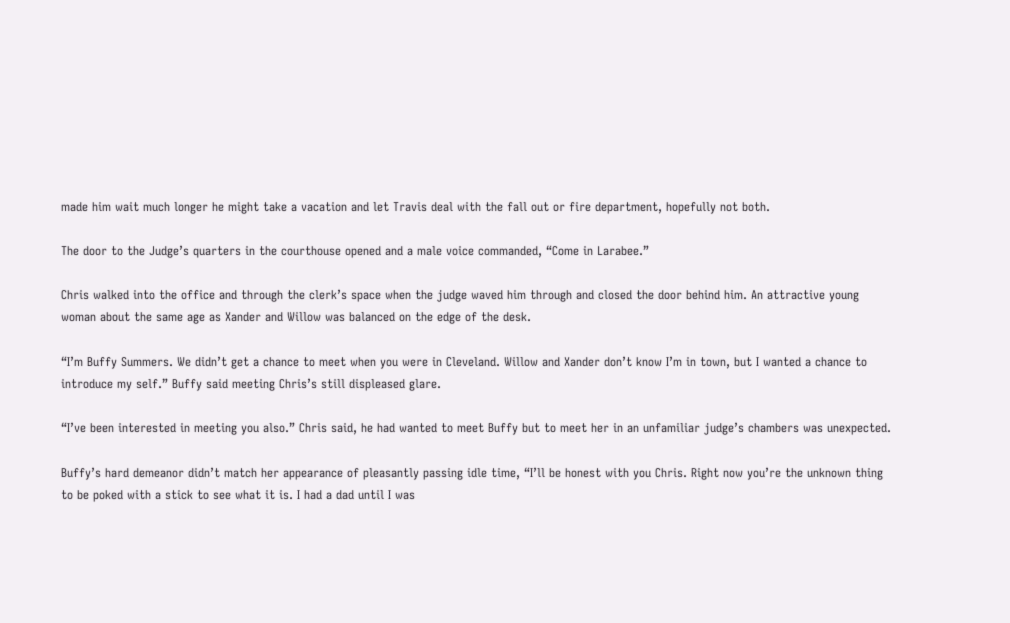made him wait much longer he might take a vacation and let Travis deal with the fall out or fire department, hopefully not both.

The door to the Judge’s quarters in the courthouse opened and a male voice commanded, “Come in Larabee.”

Chris walked into the office and through the clerk’s space when the judge waved him through and closed the door behind him. An attractive young woman about the same age as Xander and Willow was balanced on the edge of the desk.

“I’m Buffy Summers. We didn’t get a chance to meet when you were in Cleveland. Willow and Xander don’t know I’m in town, but I wanted a chance to introduce my self.” Buffy said meeting Chris’s still displeased glare.

“I’ve been interested in meeting you also.” Chris said, he had wanted to meet Buffy but to meet her in an unfamiliar judge’s chambers was unexpected.

Buffy’s hard demeanor didn’t match her appearance of pleasantly passing idle time, “I’ll be honest with you Chris. Right now you’re the unknown thing to be poked with a stick to see what it is. I had a dad until I was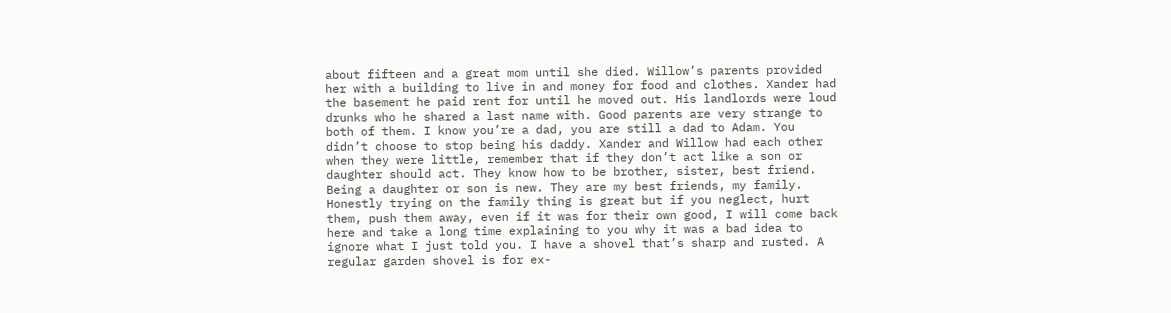about fifteen and a great mom until she died. Willow’s parents provided her with a building to live in and money for food and clothes. Xander had the basement he paid rent for until he moved out. His landlords were loud drunks who he shared a last name with. Good parents are very strange to both of them. I know you’re a dad, you are still a dad to Adam. You didn’t choose to stop being his daddy. Xander and Willow had each other when they were little, remember that if they don’t act like a son or daughter should act. They know how to be brother, sister, best friend. Being a daughter or son is new. They are my best friends, my family. Honestly trying on the family thing is great but if you neglect, hurt them, push them away, even if it was for their own good, I will come back here and take a long time explaining to you why it was a bad idea to ignore what I just told you. I have a shovel that’s sharp and rusted. A regular garden shovel is for ex-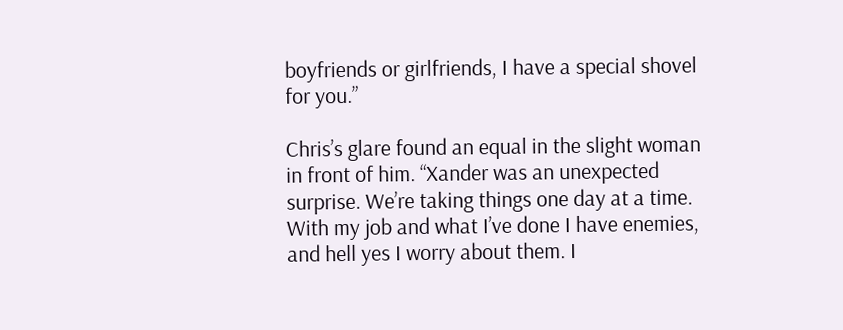boyfriends or girlfriends, I have a special shovel for you.”

Chris’s glare found an equal in the slight woman in front of him. “Xander was an unexpected surprise. We’re taking things one day at a time. With my job and what I’ve done I have enemies, and hell yes I worry about them. I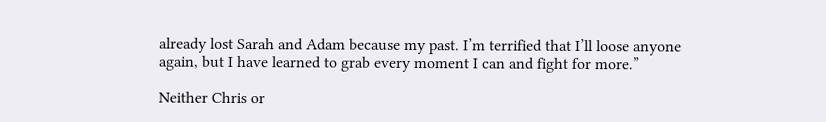already lost Sarah and Adam because my past. I’m terrified that I’ll loose anyone again, but I have learned to grab every moment I can and fight for more.”

Neither Chris or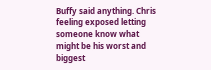Buffy said anything. Chris feeling exposed letting someone know what might be his worst and biggest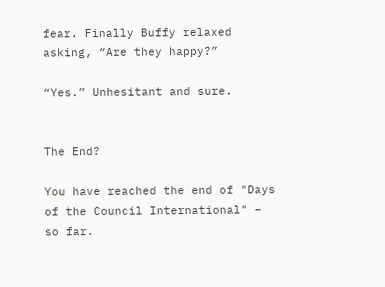fear. Finally Buffy relaxed asking, “Are they happy?”

“Yes.” Unhesitant and sure.


The End?

You have reached the end of "Days of the Council International" – so far.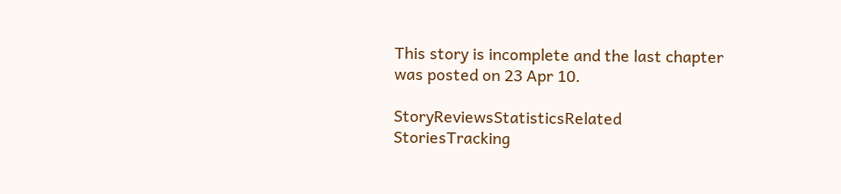This story is incomplete and the last chapter was posted on 23 Apr 10.

StoryReviewsStatisticsRelated StoriesTracking